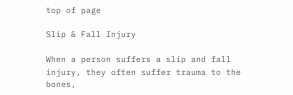top of page

Slip & Fall Injury

When a person suffers a slip and fall injury, they often suffer trauma to the bones,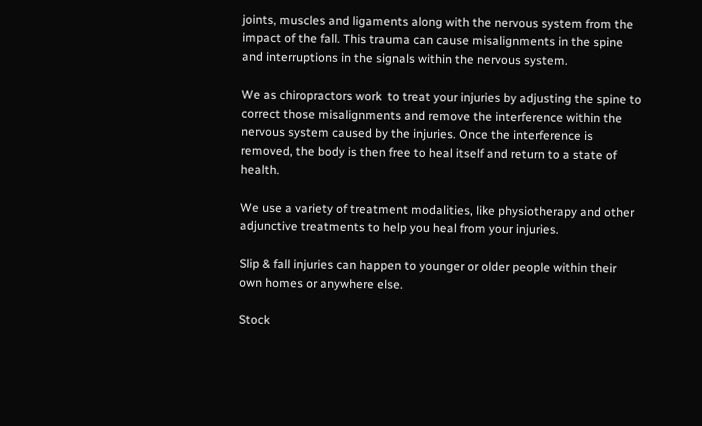joints, muscles and ligaments along with the nervous system from the impact of the fall. This trauma can cause misalignments in the spine and interruptions in the signals within the nervous system.

We as chiropractors work  to treat your injuries by adjusting the spine to correct those misalignments and remove the interference within the nervous system caused by the injuries. Once the interference is removed, the body is then free to heal itself and return to a state of health.

We use a variety of treatment modalities, like physiotherapy and other adjunctive treatments to help you heal from your injuries.

Slip & fall injuries can happen to younger or older people within their own homes or anywhere else.

Stock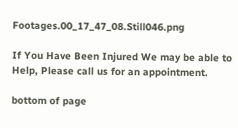Footages.00_17_47_08.Still046.png

If You Have Been Injured We may be able to Help, Please call us for an appointment.

bottom of page